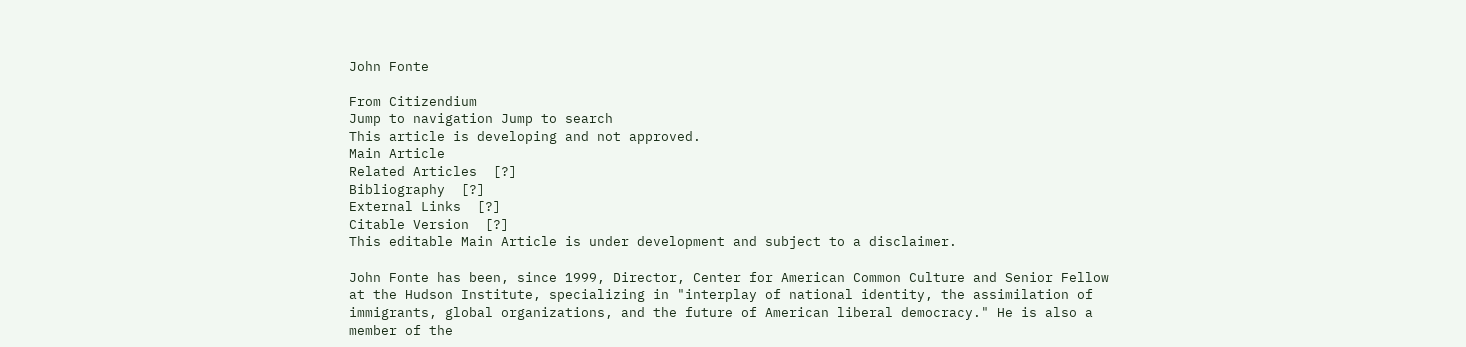John Fonte

From Citizendium
Jump to navigation Jump to search
This article is developing and not approved.
Main Article
Related Articles  [?]
Bibliography  [?]
External Links  [?]
Citable Version  [?]
This editable Main Article is under development and subject to a disclaimer.

John Fonte has been, since 1999, Director, Center for American Common Culture and Senior Fellow at the Hudson Institute, specializing in "interplay of national identity, the assimilation of immigrants, global organizations, and the future of American liberal democracy." He is also a member of the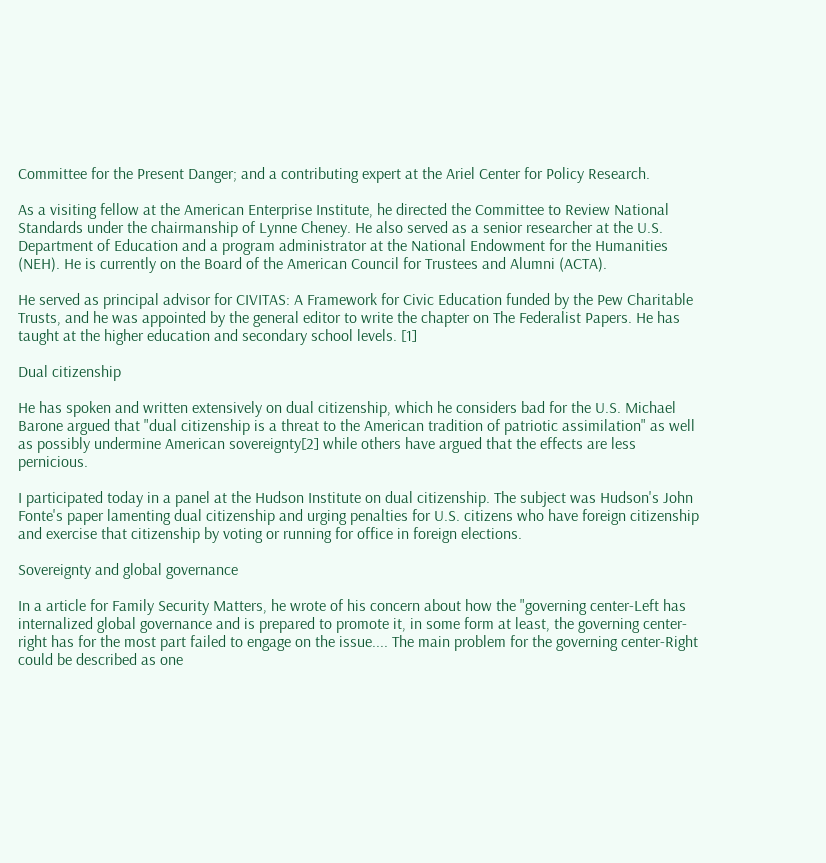Committee for the Present Danger; and a contributing expert at the Ariel Center for Policy Research.

As a visiting fellow at the American Enterprise Institute, he directed the Committee to Review National Standards under the chairmanship of Lynne Cheney. He also served as a senior researcher at the U.S. Department of Education and a program administrator at the National Endowment for the Humanities (NEH). He is currently on the Board of the American Council for Trustees and Alumni (ACTA).

He served as principal advisor for CIVITAS: A Framework for Civic Education funded by the Pew Charitable Trusts, and he was appointed by the general editor to write the chapter on The Federalist Papers. He has taught at the higher education and secondary school levels. [1]

Dual citizenship

He has spoken and written extensively on dual citizenship, which he considers bad for the U.S. Michael Barone argued that "dual citizenship is a threat to the American tradition of patriotic assimilation" as well as possibly undermine American sovereignty[2] while others have argued that the effects are less pernicious.

I participated today in a panel at the Hudson Institute on dual citizenship. The subject was Hudson's John Fonte's paper lamenting dual citizenship and urging penalties for U.S. citizens who have foreign citizenship and exercise that citizenship by voting or running for office in foreign elections.

Sovereignty and global governance

In a article for Family Security Matters, he wrote of his concern about how the "governing center-Left has internalized global governance and is prepared to promote it, in some form at least, the governing center-right has for the most part failed to engage on the issue.... The main problem for the governing center-Right could be described as one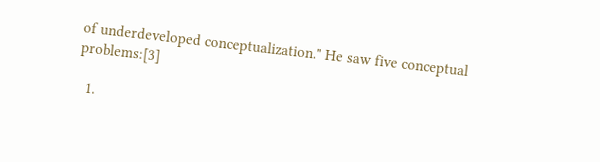of underdeveloped conceptualization." He saw five conceptual problems:[3]

  1.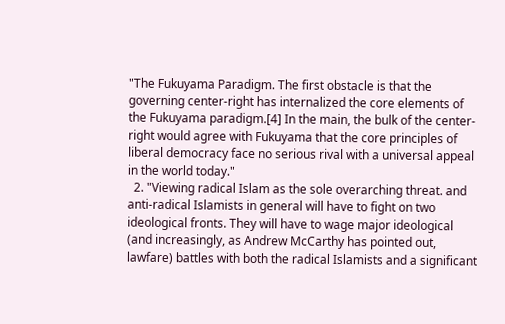"The Fukuyama Paradigm. The first obstacle is that the governing center-right has internalized the core elements of the Fukuyama paradigm.[4] In the main, the bulk of the center-right would agree with Fukuyama that the core principles of liberal democracy face no serious rival with a universal appeal in the world today."
  2. "Viewing radical Islam as the sole overarching threat. and anti-radical Islamists in general will have to fight on two ideological fronts. They will have to wage major ideological (and increasingly, as Andrew McCarthy has pointed out, lawfare) battles with both the radical Islamists and a significant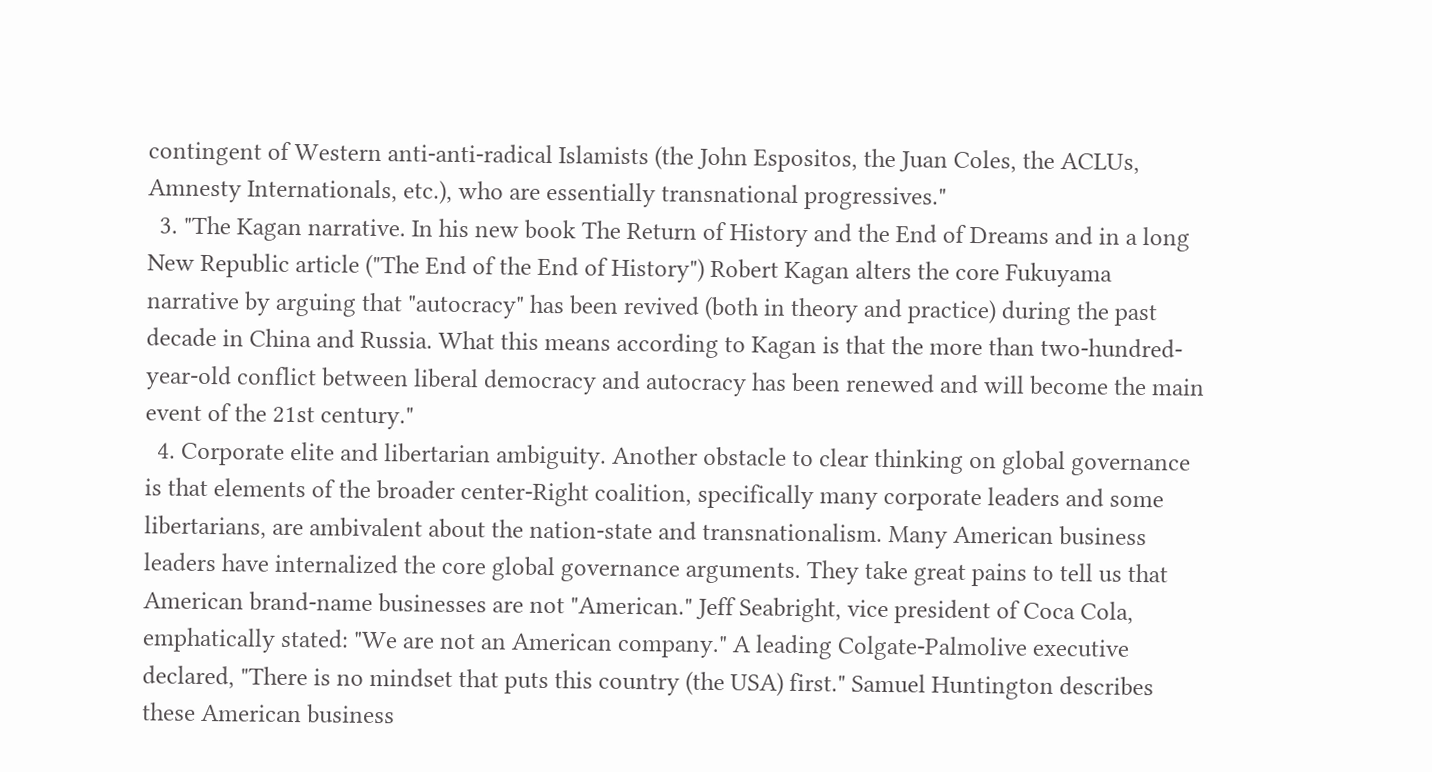contingent of Western anti-anti-radical Islamists (the John Espositos, the Juan Coles, the ACLUs, Amnesty Internationals, etc.), who are essentially transnational progressives."
  3. "The Kagan narrative. In his new book The Return of History and the End of Dreams and in a long New Republic article ("The End of the End of History") Robert Kagan alters the core Fukuyama narrative by arguing that "autocracy" has been revived (both in theory and practice) during the past decade in China and Russia. What this means according to Kagan is that the more than two-hundred-year-old conflict between liberal democracy and autocracy has been renewed and will become the main event of the 21st century."
  4. Corporate elite and libertarian ambiguity. Another obstacle to clear thinking on global governance is that elements of the broader center-Right coalition, specifically many corporate leaders and some libertarians, are ambivalent about the nation-state and transnationalism. Many American business leaders have internalized the core global governance arguments. They take great pains to tell us that American brand-name businesses are not "American." Jeff Seabright, vice president of Coca Cola, emphatically stated: "We are not an American company." A leading Colgate-Palmolive executive declared, "There is no mindset that puts this country (the USA) first." Samuel Huntington describes these American business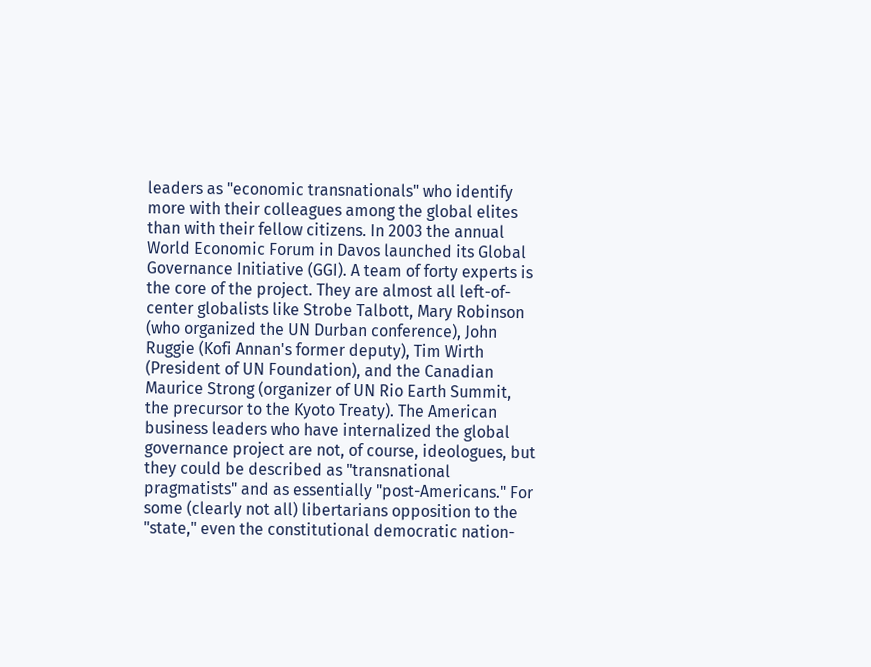leaders as "economic transnationals" who identify more with their colleagues among the global elites than with their fellow citizens. In 2003 the annual World Economic Forum in Davos launched its Global Governance Initiative (GGI). A team of forty experts is the core of the project. They are almost all left-of-center globalists like Strobe Talbott, Mary Robinson (who organized the UN Durban conference), John Ruggie (Kofi Annan's former deputy), Tim Wirth (President of UN Foundation), and the Canadian Maurice Strong (organizer of UN Rio Earth Summit, the precursor to the Kyoto Treaty). The American business leaders who have internalized the global governance project are not, of course, ideologues, but they could be described as "transnational pragmatists" and as essentially "post-Americans." For some (clearly not all) libertarians opposition to the "state," even the constitutional democratic nation-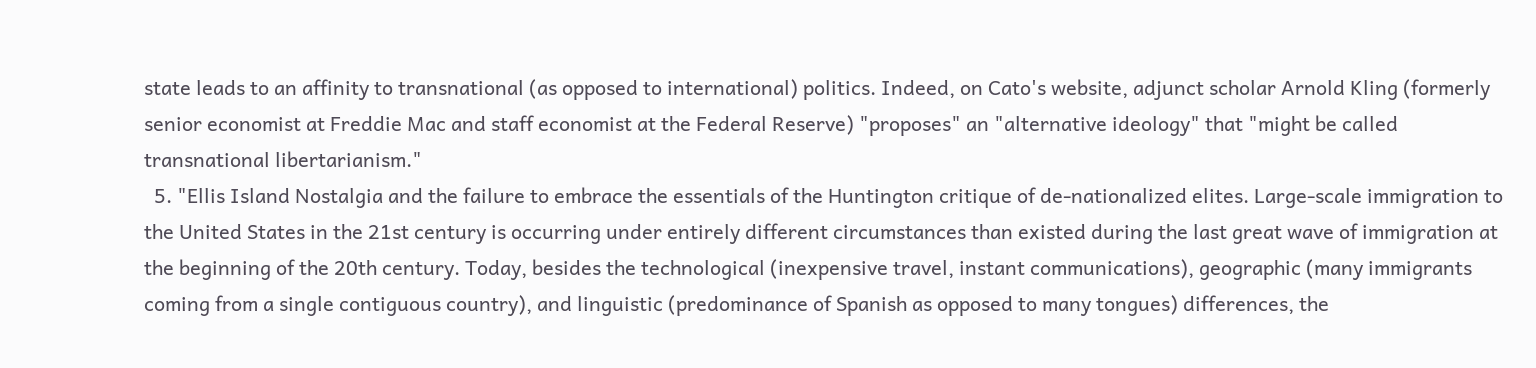state leads to an affinity to transnational (as opposed to international) politics. Indeed, on Cato's website, adjunct scholar Arnold Kling (formerly senior economist at Freddie Mac and staff economist at the Federal Reserve) "proposes" an "alternative ideology" that "might be called transnational libertarianism."
  5. "Ellis Island Nostalgia and the failure to embrace the essentials of the Huntington critique of de-nationalized elites. Large-scale immigration to the United States in the 21st century is occurring under entirely different circumstances than existed during the last great wave of immigration at the beginning of the 20th century. Today, besides the technological (inexpensive travel, instant communications), geographic (many immigrants coming from a single contiguous country), and linguistic (predominance of Spanish as opposed to many tongues) differences, the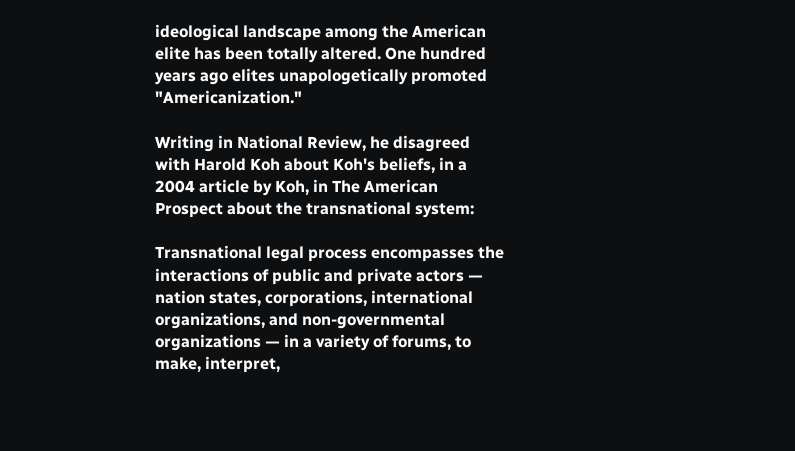ideological landscape among the American elite has been totally altered. One hundred years ago elites unapologetically promoted "Americanization."

Writing in National Review, he disagreed with Harold Koh about Koh's beliefs, in a 2004 article by Koh, in The American Prospect about the transnational system:

Transnational legal process encompasses the interactions of public and private actors — nation states, corporations, international organizations, and non-governmental organizations — in a variety of forums, to make, interpret,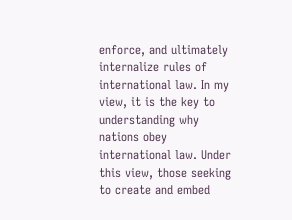enforce, and ultimately internalize rules of international law. In my view, it is the key to understanding why nations obey international law. Under this view, those seeking to create and embed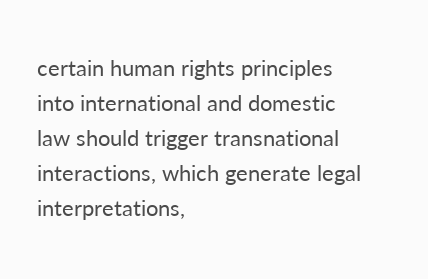certain human rights principles into international and domestic law should trigger transnational interactions, which generate legal interpretations,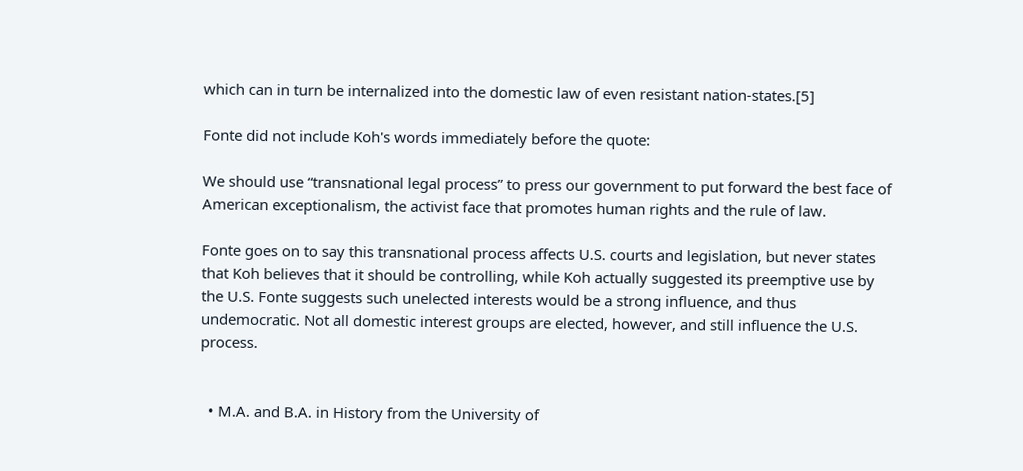which can in turn be internalized into the domestic law of even resistant nation-states.[5]

Fonte did not include Koh's words immediately before the quote:

We should use “transnational legal process” to press our government to put forward the best face of American exceptionalism, the activist face that promotes human rights and the rule of law.

Fonte goes on to say this transnational process affects U.S. courts and legislation, but never states that Koh believes that it should be controlling, while Koh actually suggested its preemptive use by the U.S. Fonte suggests such unelected interests would be a strong influence, and thus undemocratic. Not all domestic interest groups are elected, however, and still influence the U.S. process.


  • M.A. and B.A. in History from the University of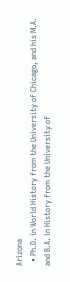Arizona
  • Ph.D. in World History from the University of Chicago, and his M.A. and B.A. in History from the University of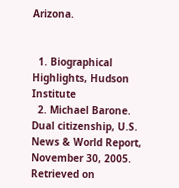Arizona.


  1. Biographical Highlights, Hudson Institute
  2. Michael Barone. Dual citizenship, U.S. News & World Report, November 30, 2005. Retrieved on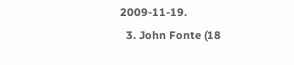2009-11-19.
  3. John Fonte (18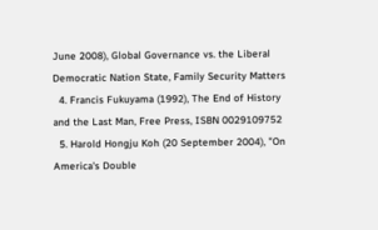June 2008), Global Governance vs. the Liberal Democratic Nation State, Family Security Matters
  4. Francis Fukuyama (1992), The End of History and the Last Man, Free Press, ISBN 0029109752
  5. Harold Hongju Koh (20 September 2004), "On America's Double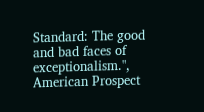Standard: The good and bad faces of exceptionalism.", American Prospect